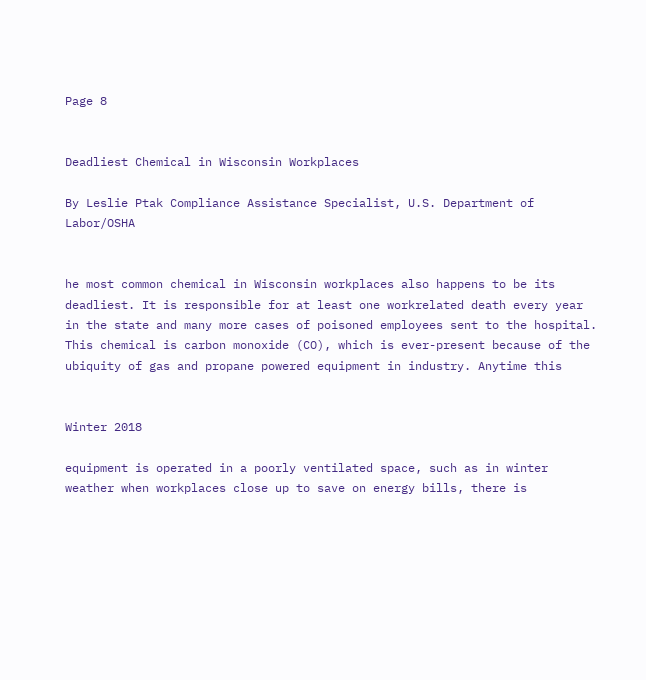Page 8


Deadliest Chemical in Wisconsin Workplaces

By Leslie Ptak Compliance Assistance Specialist, U.S. Department of Labor/OSHA


he most common chemical in Wisconsin workplaces also happens to be its deadliest. It is responsible for at least one workrelated death every year in the state and many more cases of poisoned employees sent to the hospital. This chemical is carbon monoxide (CO), which is ever-present because of the ubiquity of gas and propane powered equipment in industry. Anytime this


Winter 2018

equipment is operated in a poorly ventilated space, such as in winter weather when workplaces close up to save on energy bills, there is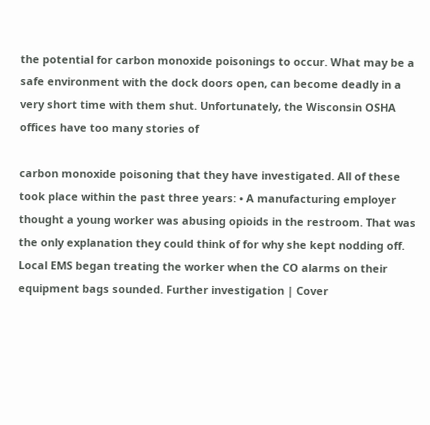the potential for carbon monoxide poisonings to occur. What may be a safe environment with the dock doors open, can become deadly in a very short time with them shut. Unfortunately, the Wisconsin OSHA offices have too many stories of

carbon monoxide poisoning that they have investigated. All of these took place within the past three years: • A manufacturing employer thought a young worker was abusing opioids in the restroom. That was the only explanation they could think of for why she kept nodding off. Local EMS began treating the worker when the CO alarms on their equipment bags sounded. Further investigation | Cover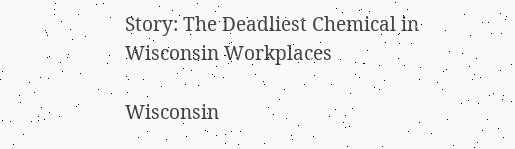Story: The Deadliest Chemical in Wisconsin Workplaces

Wisconsin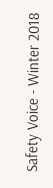Safety Voice - Winter 2018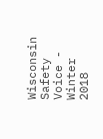Wisconsin Safety Voice - Winter 2018